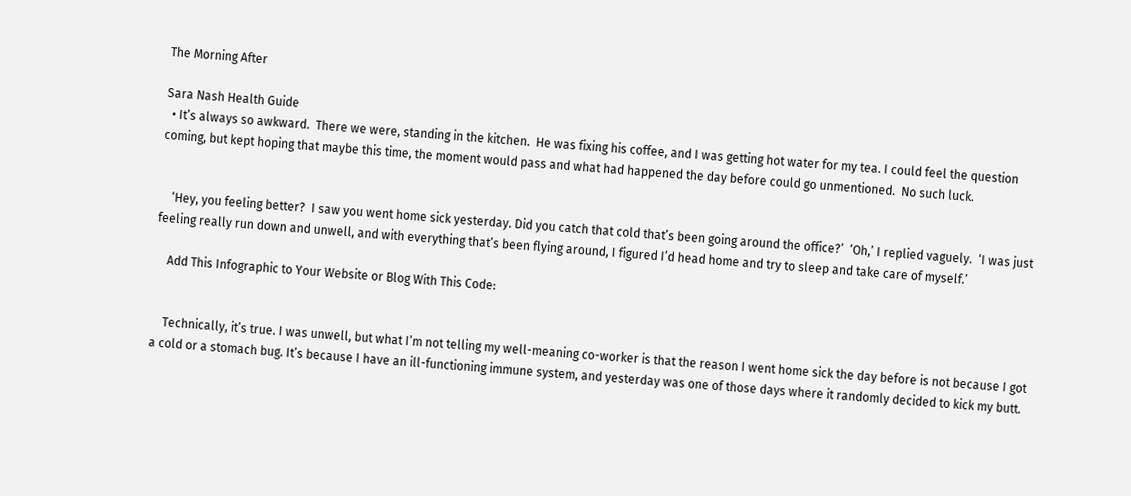The Morning After

Sara Nash Health Guide
  • It’s always so awkward.  There we were, standing in the kitchen.  He was fixing his coffee, and I was getting hot water for my tea. I could feel the question coming, but kept hoping that maybe this time, the moment would pass and what had happened the day before could go unmentioned.  No such luck.


    ‘Hey, you feeling better?  I saw you went home sick yesterday. Did you catch that cold that’s been going around the office?’  ‘Oh,’ I replied vaguely.  ‘I was just feeling really run down and unwell, and with everything that’s been flying around, I figured I’d head home and try to sleep and take care of myself.’

    Add This Infographic to Your Website or Blog With This Code:


    Technically, it’s true. I was unwell, but what I’m not telling my well-meaning co-worker is that the reason I went home sick the day before is not because I got a cold or a stomach bug. It’s because I have an ill-functioning immune system, and yesterday was one of those days where it randomly decided to kick my butt.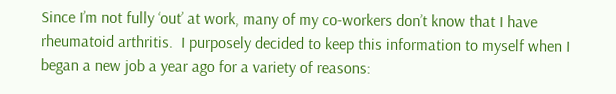Since I’m not fully ‘out’ at work, many of my co-workers don’t know that I have rheumatoid arthritis.  I purposely decided to keep this information to myself when I began a new job a year ago for a variety of reasons: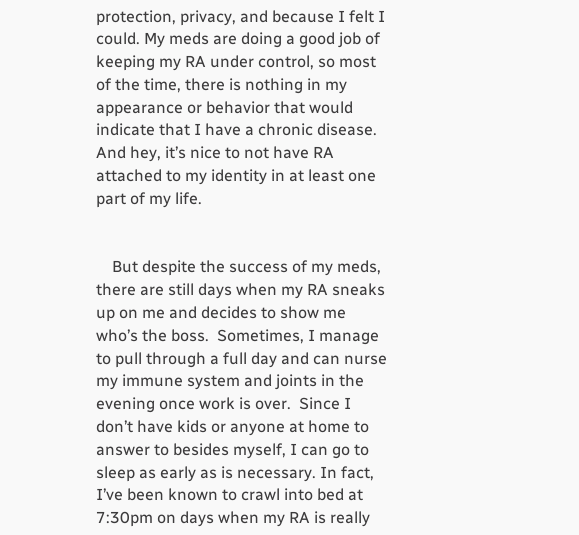protection, privacy, and because I felt I could. My meds are doing a good job of keeping my RA under control, so most of the time, there is nothing in my appearance or behavior that would indicate that I have a chronic disease. And hey, it’s nice to not have RA attached to my identity in at least one part of my life.


    But despite the success of my meds, there are still days when my RA sneaks up on me and decides to show me who’s the boss.  Sometimes, I manage to pull through a full day and can nurse my immune system and joints in the evening once work is over.  Since I don’t have kids or anyone at home to answer to besides myself, I can go to sleep as early as is necessary. In fact, I’ve been known to crawl into bed at 7:30pm on days when my RA is really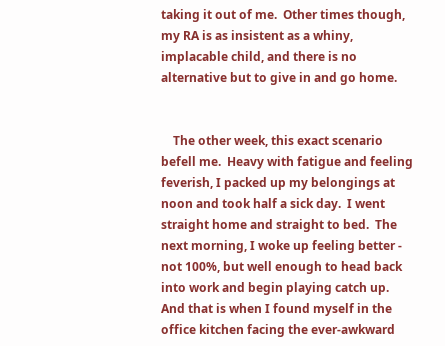taking it out of me.  Other times though, my RA is as insistent as a whiny, implacable child, and there is no alternative but to give in and go home.


    The other week, this exact scenario befell me.  Heavy with fatigue and feeling feverish, I packed up my belongings at noon and took half a sick day.  I went straight home and straight to bed.  The next morning, I woke up feeling better - not 100%, but well enough to head back into work and begin playing catch up.  And that is when I found myself in the office kitchen facing the ever-awkward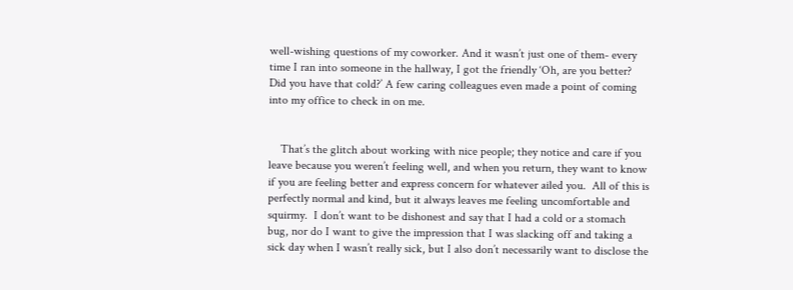well-wishing questions of my coworker. And it wasn’t just one of them- every time I ran into someone in the hallway, I got the friendly ‘Oh, are you better? Did you have that cold?’ A few caring colleagues even made a point of coming into my office to check in on me.


    That’s the glitch about working with nice people; they notice and care if you leave because you weren’t feeling well, and when you return, they want to know if you are feeling better and express concern for whatever ailed you.  All of this is perfectly normal and kind, but it always leaves me feeling uncomfortable and squirmy.  I don’t want to be dishonest and say that I had a cold or a stomach bug, nor do I want to give the impression that I was slacking off and taking a sick day when I wasn’t really sick, but I also don’t necessarily want to disclose the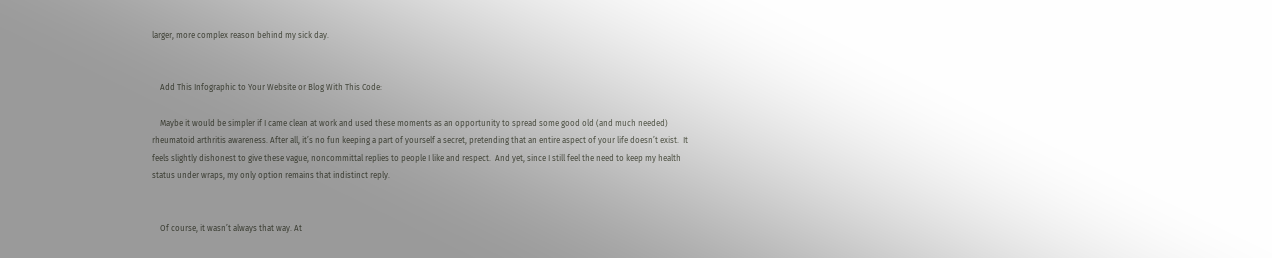larger, more complex reason behind my sick day.


    Add This Infographic to Your Website or Blog With This Code:

    Maybe it would be simpler if I came clean at work and used these moments as an opportunity to spread some good old (and much needed) rheumatoid arthritis awareness. After all, it’s no fun keeping a part of yourself a secret, pretending that an entire aspect of your life doesn’t exist.  It feels slightly dishonest to give these vague, noncommittal replies to people I like and respect.  And yet, since I still feel the need to keep my health status under wraps, my only option remains that indistinct reply.


    Of course, it wasn’t always that way. At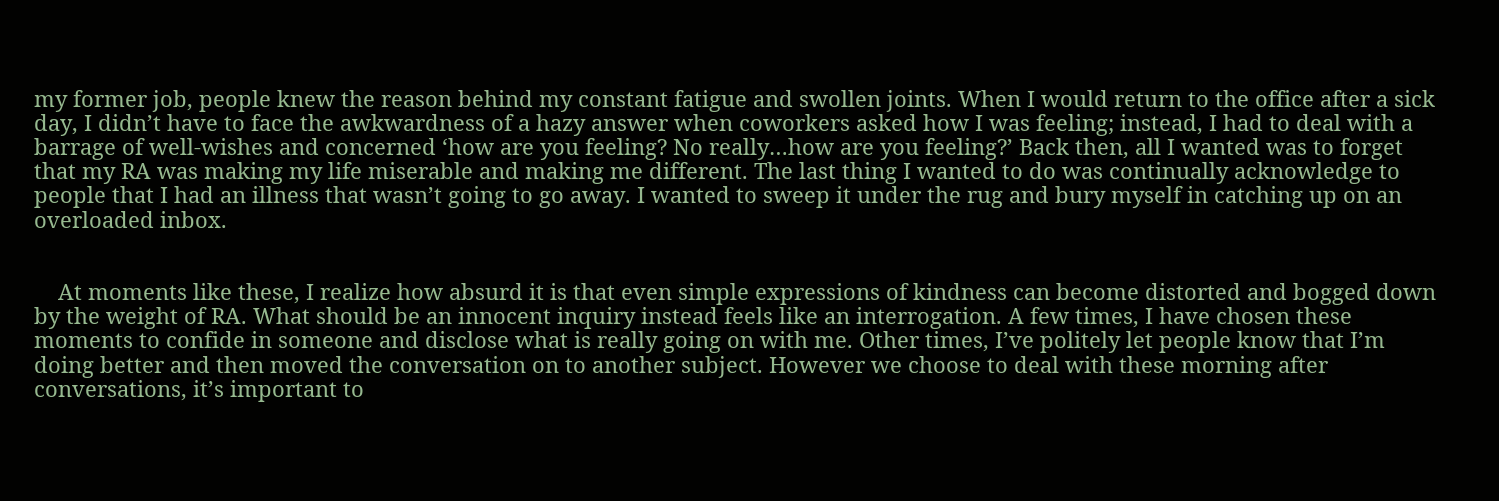my former job, people knew the reason behind my constant fatigue and swollen joints. When I would return to the office after a sick day, I didn’t have to face the awkwardness of a hazy answer when coworkers asked how I was feeling; instead, I had to deal with a barrage of well-wishes and concerned ‘how are you feeling? No really…how are you feeling?’ Back then, all I wanted was to forget that my RA was making my life miserable and making me different. The last thing I wanted to do was continually acknowledge to people that I had an illness that wasn’t going to go away. I wanted to sweep it under the rug and bury myself in catching up on an overloaded inbox.


    At moments like these, I realize how absurd it is that even simple expressions of kindness can become distorted and bogged down by the weight of RA. What should be an innocent inquiry instead feels like an interrogation. A few times, I have chosen these moments to confide in someone and disclose what is really going on with me. Other times, I’ve politely let people know that I’m doing better and then moved the conversation on to another subject. However we choose to deal with these morning after conversations, it’s important to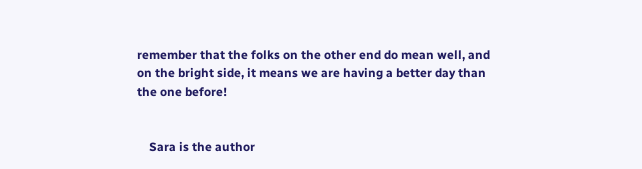remember that the folks on the other end do mean well, and on the bright side, it means we are having a better day than the one before!


    Sara is the author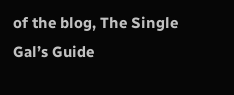of the blog, The Single Gal’s Guide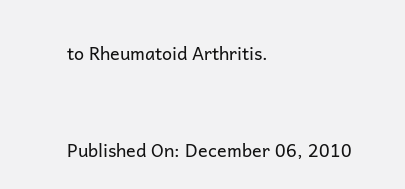to Rheumatoid Arthritis.


Published On: December 06, 2010